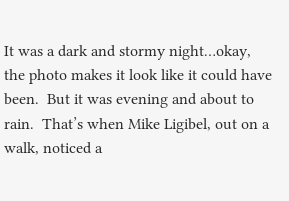It was a dark and stormy night…okay, the photo makes it look like it could have been.  But it was evening and about to rain.  That’s when Mike Ligibel, out on a walk, noticed a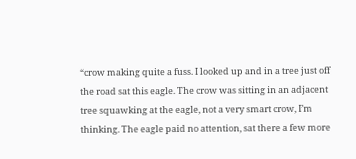“crow making quite a fuss. I looked up and in a tree just off the road sat this eagle. The crow was sitting in an adjacent tree squawking at the eagle, not a very smart crow, I’m thinking. The eagle paid no attention, sat there a few more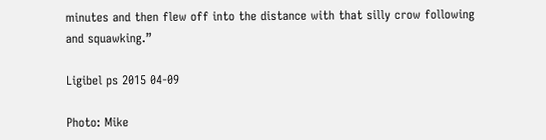minutes and then flew off into the distance with that silly crow following and squawking.”

Ligibel ps 2015 04-09

Photo: Mike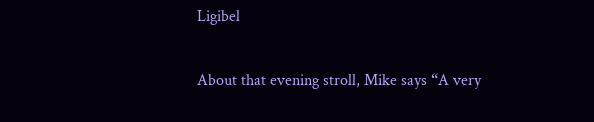Ligibel

About that evening stroll, Mike says “A very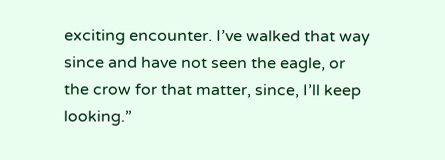exciting encounter. I’ve walked that way since and have not seen the eagle, or the crow for that matter, since, I’ll keep looking.”